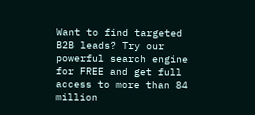Want to find targeted B2B leads? Try our powerful search engine for FREE and get full access to more than 84 million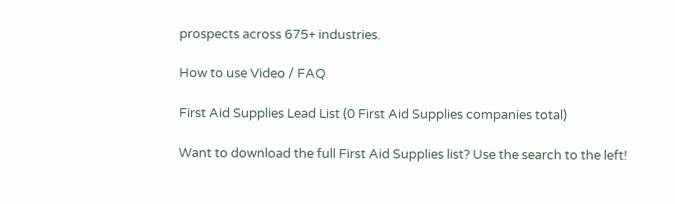prospects across 675+ industries.

How to use Video / FAQ

First Aid Supplies Lead List (0 First Aid Supplies companies total)

Want to download the full First Aid Supplies list? Use the search to the left!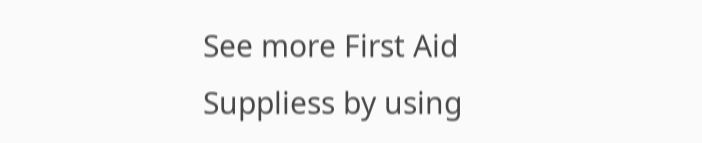See more First Aid Suppliess by using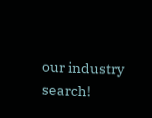our industry search!